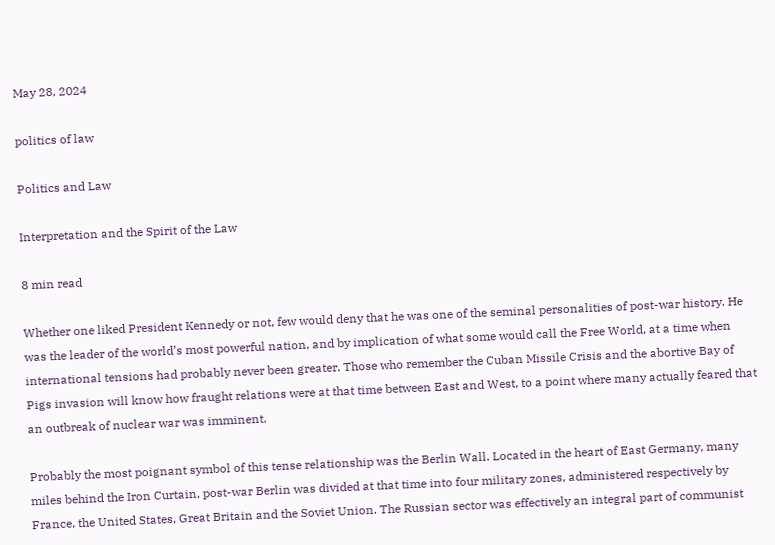May 28, 2024

politics of law

Politics and Law

Interpretation and the Spirit of the Law

8 min read

Whether one liked President Kennedy or not, few would deny that he was one of the seminal personalities of post-war history. He was the leader of the world’s most powerful nation, and by implication of what some would call the Free World, at a time when international tensions had probably never been greater. Those who remember the Cuban Missile Crisis and the abortive Bay of Pigs invasion will know how fraught relations were at that time between East and West, to a point where many actually feared that an outbreak of nuclear war was imminent.

Probably the most poignant symbol of this tense relationship was the Berlin Wall. Located in the heart of East Germany, many miles behind the Iron Curtain, post-war Berlin was divided at that time into four military zones, administered respectively by France, the United States, Great Britain and the Soviet Union. The Russian sector was effectively an integral part of communist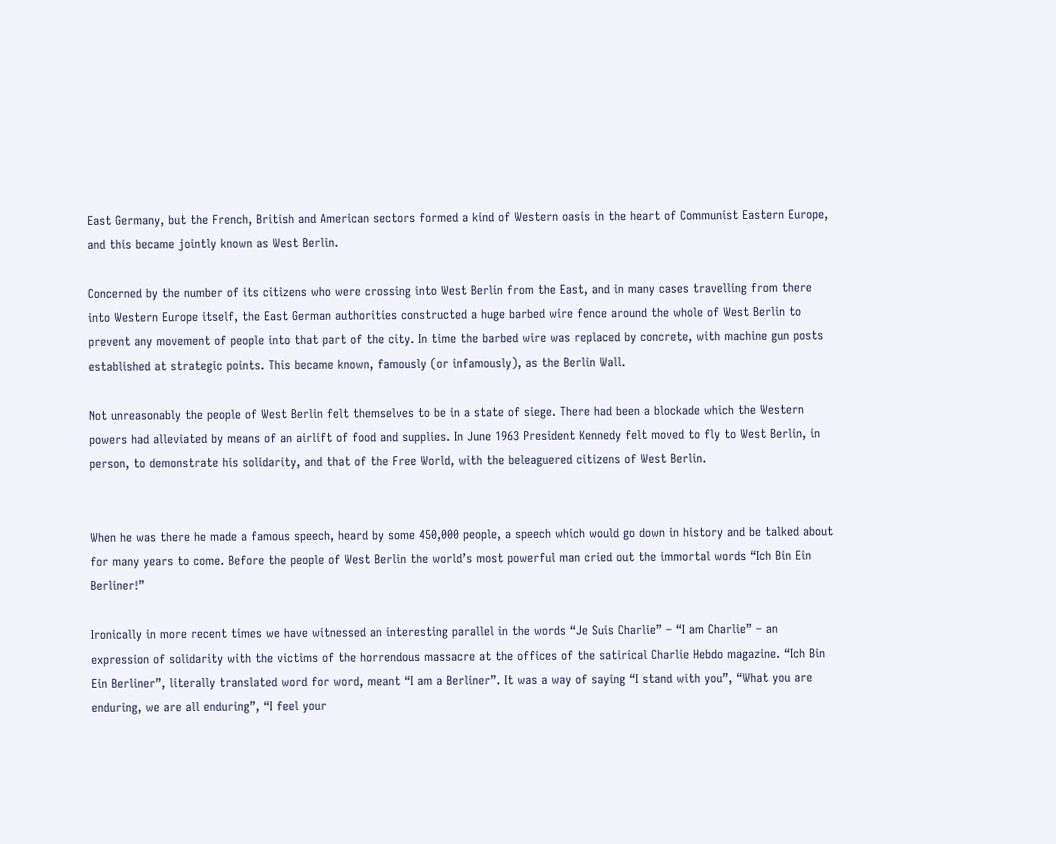East Germany, but the French, British and American sectors formed a kind of Western oasis in the heart of Communist Eastern Europe, and this became jointly known as West Berlin.

Concerned by the number of its citizens who were crossing into West Berlin from the East, and in many cases travelling from there into Western Europe itself, the East German authorities constructed a huge barbed wire fence around the whole of West Berlin to prevent any movement of people into that part of the city. In time the barbed wire was replaced by concrete, with machine gun posts established at strategic points. This became known, famously (or infamously), as the Berlin Wall.

Not unreasonably the people of West Berlin felt themselves to be in a state of siege. There had been a blockade which the Western powers had alleviated by means of an airlift of food and supplies. In June 1963 President Kennedy felt moved to fly to West Berlin, in person, to demonstrate his solidarity, and that of the Free World, with the beleaguered citizens of West Berlin.


When he was there he made a famous speech, heard by some 450,000 people, a speech which would go down in history and be talked about for many years to come. Before the people of West Berlin the world’s most powerful man cried out the immortal words “Ich Bin Ein Berliner!”

Ironically in more recent times we have witnessed an interesting parallel in the words “Je Suis Charlie” – “I am Charlie” – an expression of solidarity with the victims of the horrendous massacre at the offices of the satirical Charlie Hebdo magazine. “Ich Bin Ein Berliner”, literally translated word for word, meant “I am a Berliner”. It was a way of saying “I stand with you”, “What you are enduring, we are all enduring”, “I feel your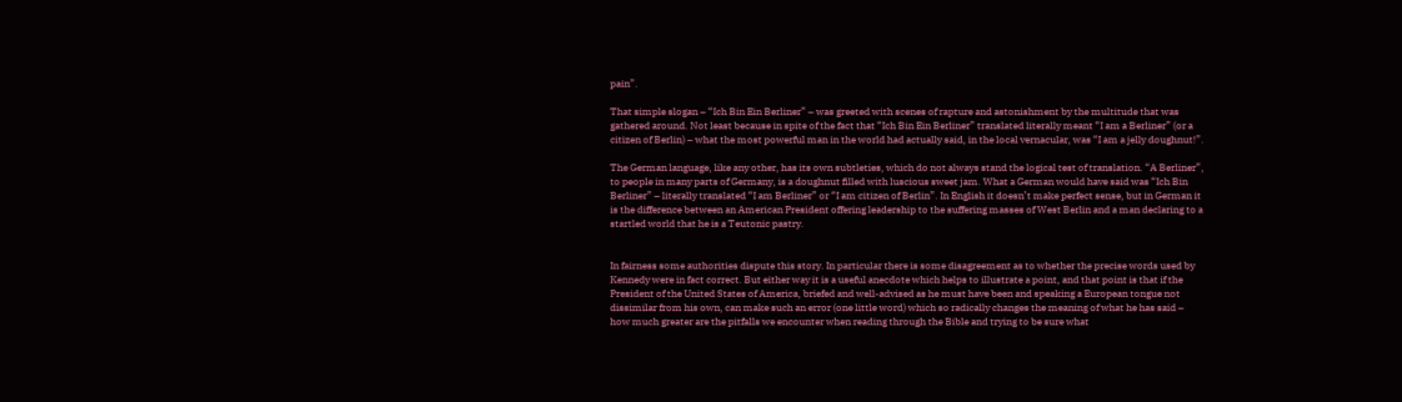pain”.

That simple slogan – “Ich Bin Ein Berliner” – was greeted with scenes of rapture and astonishment by the multitude that was gathered around. Not least because in spite of the fact that “Ich Bin Ein Berliner” translated literally meant “I am a Berliner” (or a citizen of Berlin) – what the most powerful man in the world had actually said, in the local vernacular, was “I am a jelly doughnut!”.

The German language, like any other, has its own subtleties, which do not always stand the logical test of translation. “A Berliner”, to people in many parts of Germany, is a doughnut filled with luscious sweet jam. What a German would have said was “Ich Bin Berliner” – literally translated “I am Berliner” or “I am citizen of Berlin”. In English it doesn’t make perfect sense, but in German it is the difference between an American President offering leadership to the suffering masses of West Berlin and a man declaring to a startled world that he is a Teutonic pastry.


In fairness some authorities dispute this story. In particular there is some disagreement as to whether the precise words used by Kennedy were in fact correct. But either way it is a useful anecdote which helps to illustrate a point, and that point is that if the President of the United States of America, briefed and well-advised as he must have been and speaking a European tongue not dissimilar from his own, can make such an error (one little word) which so radically changes the meaning of what he has said – how much greater are the pitfalls we encounter when reading through the Bible and trying to be sure what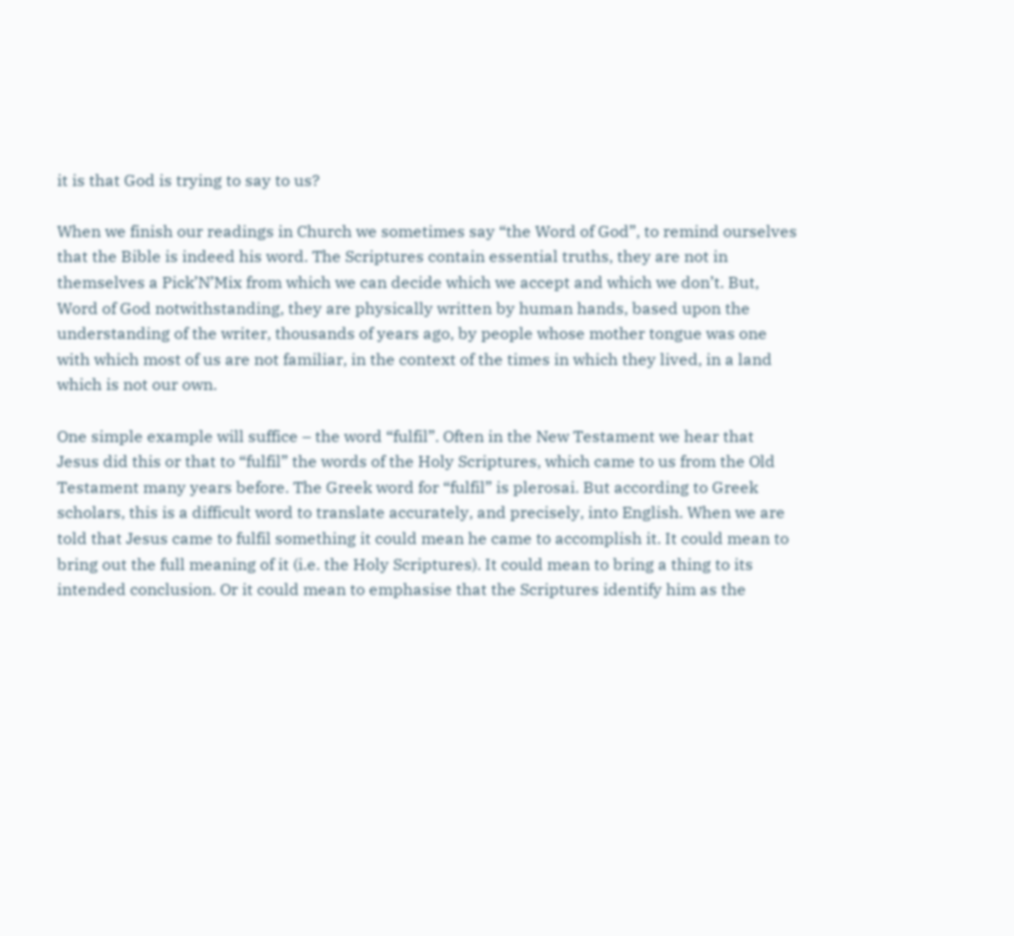it is that God is trying to say to us?

When we finish our readings in Church we sometimes say “the Word of God”, to remind ourselves that the Bible is indeed his word. The Scriptures contain essential truths, they are not in themselves a Pick’N’Mix from which we can decide which we accept and which we don’t. But, Word of God notwithstanding, they are physically written by human hands, based upon the understanding of the writer, thousands of years ago, by people whose mother tongue was one with which most of us are not familiar, in the context of the times in which they lived, in a land which is not our own.

One simple example will suffice – the word “fulfil”. Often in the New Testament we hear that Jesus did this or that to “fulfil” the words of the Holy Scriptures, which came to us from the Old Testament many years before. The Greek word for “fulfil” is plerosai. But according to Greek scholars, this is a difficult word to translate accurately, and precisely, into English. When we are told that Jesus came to fulfil something it could mean he came to accomplish it. It could mean to bring out the full meaning of it (i.e. the Holy Scriptures). It could mean to bring a thing to its intended conclusion. Or it could mean to emphasise that the Scriptures identify him as the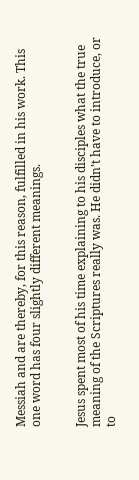Messiah and are thereby, for this reason, fulfilled in his work. This one word has four slightly different meanings.


Jesus spent most of his time explaining to his disciples what the true meaning of the Scriptures really was. He didn’t have to introduce, or to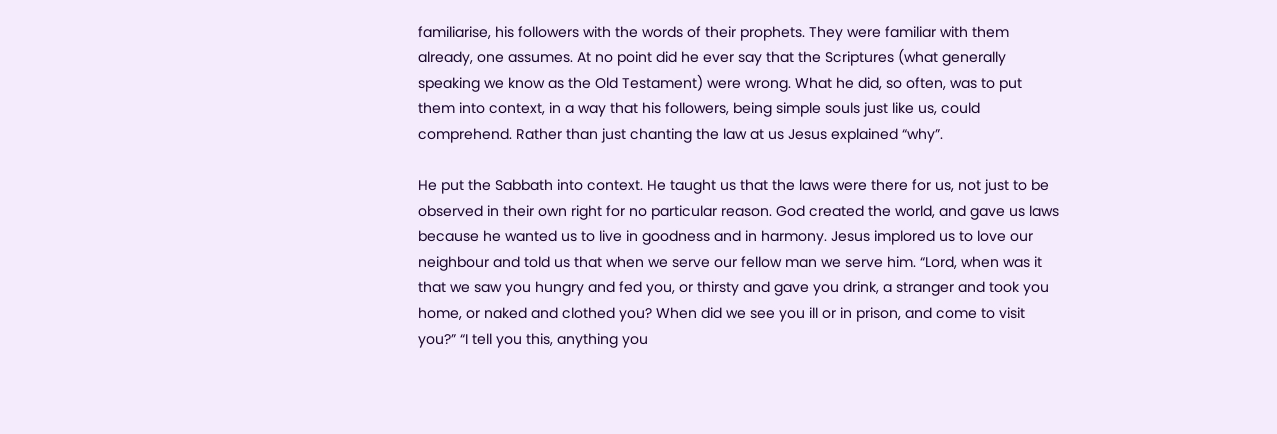familiarise, his followers with the words of their prophets. They were familiar with them already, one assumes. At no point did he ever say that the Scriptures (what generally speaking we know as the Old Testament) were wrong. What he did, so often, was to put them into context, in a way that his followers, being simple souls just like us, could comprehend. Rather than just chanting the law at us Jesus explained “why”.

He put the Sabbath into context. He taught us that the laws were there for us, not just to be observed in their own right for no particular reason. God created the world, and gave us laws because he wanted us to live in goodness and in harmony. Jesus implored us to love our neighbour and told us that when we serve our fellow man we serve him. “Lord, when was it that we saw you hungry and fed you, or thirsty and gave you drink, a stranger and took you home, or naked and clothed you? When did we see you ill or in prison, and come to visit you?” “I tell you this, anything you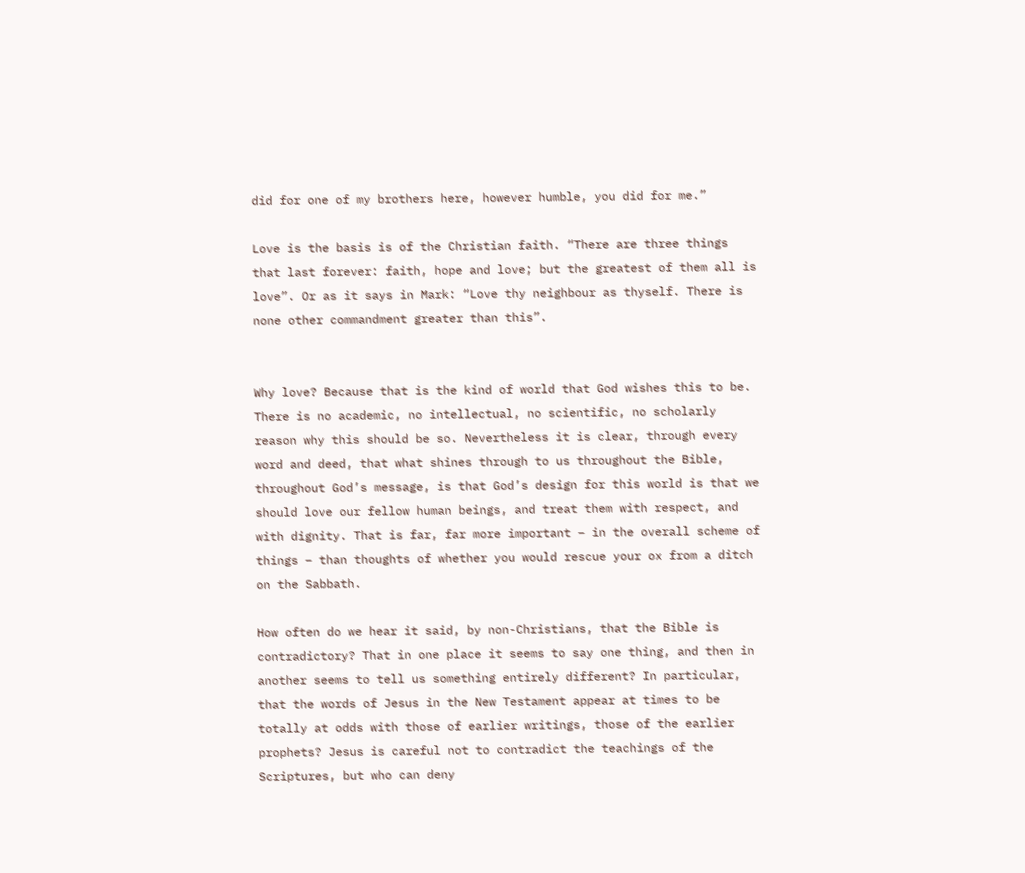did for one of my brothers here, however humble, you did for me.”

Love is the basis is of the Christian faith. “There are three things that last forever: faith, hope and love; but the greatest of them all is love”. Or as it says in Mark: “Love thy neighbour as thyself. There is none other commandment greater than this”.


Why love? Because that is the kind of world that God wishes this to be. There is no academic, no intellectual, no scientific, no scholarly reason why this should be so. Nevertheless it is clear, through every word and deed, that what shines through to us throughout the Bible, throughout God’s message, is that God’s design for this world is that we should love our fellow human beings, and treat them with respect, and with dignity. That is far, far more important – in the overall scheme of things – than thoughts of whether you would rescue your ox from a ditch on the Sabbath.

How often do we hear it said, by non-Christians, that the Bible is contradictory? That in one place it seems to say one thing, and then in another seems to tell us something entirely different? In particular, that the words of Jesus in the New Testament appear at times to be totally at odds with those of earlier writings, those of the earlier prophets? Jesus is careful not to contradict the teachings of the Scriptures, but who can deny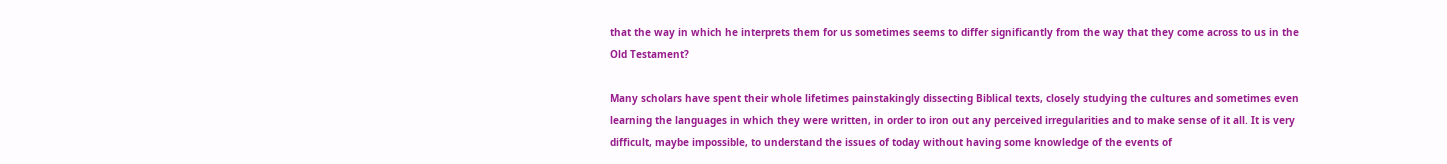that the way in which he interprets them for us sometimes seems to differ significantly from the way that they come across to us in the Old Testament?

Many scholars have spent their whole lifetimes painstakingly dissecting Biblical texts, closely studying the cultures and sometimes even learning the languages in which they were written, in order to iron out any perceived irregularities and to make sense of it all. It is very difficult, maybe impossible, to understand the issues of today without having some knowledge of the events of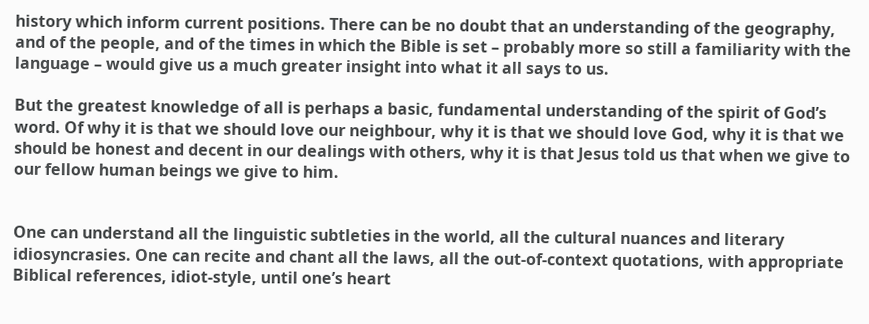history which inform current positions. There can be no doubt that an understanding of the geography, and of the people, and of the times in which the Bible is set – probably more so still a familiarity with the language – would give us a much greater insight into what it all says to us.

But the greatest knowledge of all is perhaps a basic, fundamental understanding of the spirit of God’s word. Of why it is that we should love our neighbour, why it is that we should love God, why it is that we should be honest and decent in our dealings with others, why it is that Jesus told us that when we give to our fellow human beings we give to him.


One can understand all the linguistic subtleties in the world, all the cultural nuances and literary idiosyncrasies. One can recite and chant all the laws, all the out-of-context quotations, with appropriate Biblical references, idiot-style, until one’s heart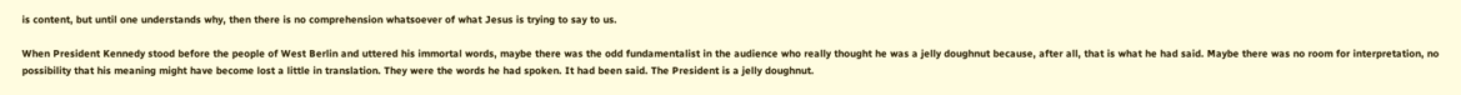is content, but until one understands why, then there is no comprehension whatsoever of what Jesus is trying to say to us.

When President Kennedy stood before the people of West Berlin and uttered his immortal words, maybe there was the odd fundamentalist in the audience who really thought he was a jelly doughnut because, after all, that is what he had said. Maybe there was no room for interpretation, no possibility that his meaning might have become lost a little in translation. They were the words he had spoken. It had been said. The President is a jelly doughnut.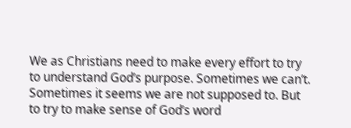We as Christians need to make every effort to try to understand God’s purpose. Sometimes we can’t. Sometimes it seems we are not supposed to. But to try to make sense of God’s word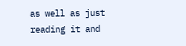as well as just reading it and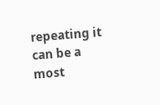repeating it can be a most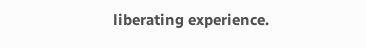liberating experience.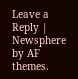Leave a Reply | Newsphere by AF themes.